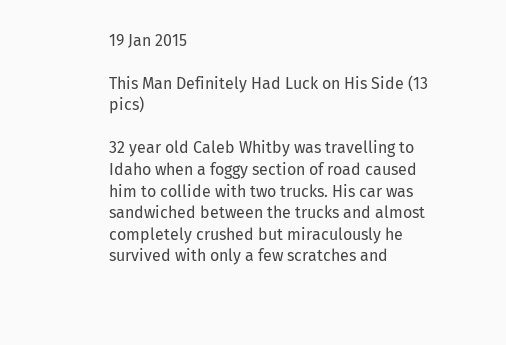19 Jan 2015

This Man Definitely Had Luck on His Side (13 pics)

32 year old Caleb Whitby was travelling to Idaho when a foggy section of road caused him to collide with two trucks. His car was sandwiched between the trucks and almost completely crushed but miraculously he survived with only a few scratches and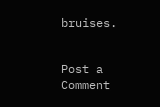bruises.


Post a Comment